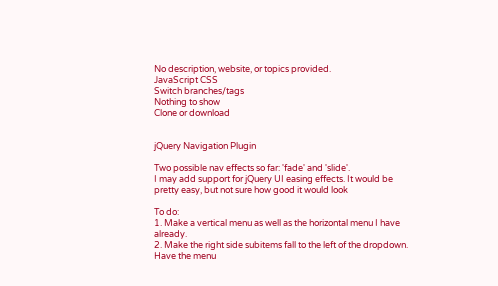No description, website, or topics provided.
JavaScript CSS
Switch branches/tags
Nothing to show
Clone or download


jQuery Navigation Plugin

Two possible nav effects so far: 'fade' and 'slide'.
I may add support for jQuery UI easing effects. It would be pretty easy, but not sure how good it would look

To do:
1. Make a vertical menu as well as the horizontal menu I have already.
2. Make the right side subitems fall to the left of the dropdown. Have the menu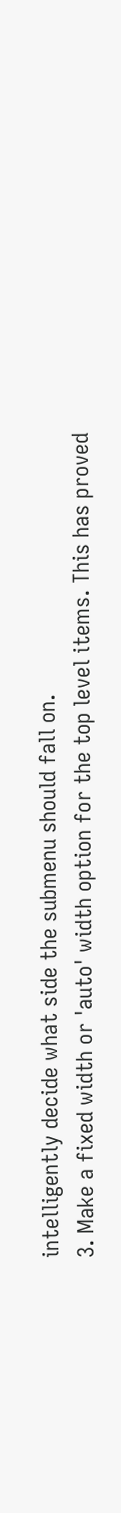intelligently decide what side the submenu should fall on.
3. Make a fixed width or 'auto' width option for the top level items. This has proved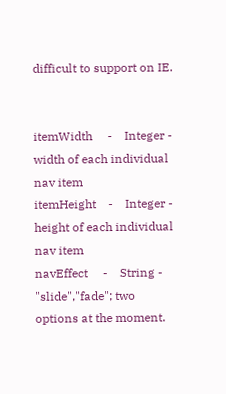difficult to support on IE.


itemWidth     -    Integer - width of each individual nav item
itemHeight    -    Integer - height of each individual nav item
navEffect     -    String - "slide","fade"; two options at the moment.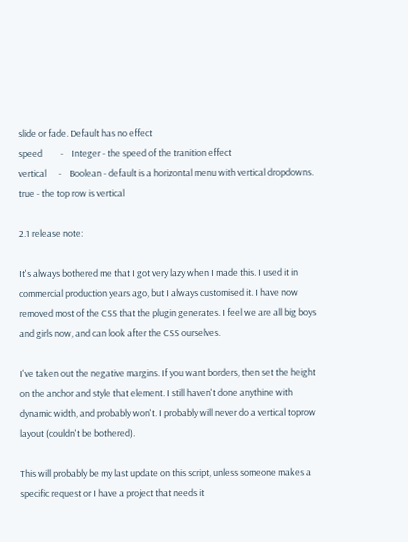slide or fade. Default has no effect
speed         -    Integer - the speed of the tranition effect
vertical      -    Boolean - default is a horizontal menu with vertical dropdowns. true - the top row is vertical

2.1 release note:

It's always bothered me that I got very lazy when I made this. I used it in commercial production years ago, but I always customised it. I have now removed most of the CSS that the plugin generates. I feel we are all big boys and girls now, and can look after the CSS ourselves.

I've taken out the negative margins. If you want borders, then set the height on the anchor and style that element. I still haven't done anythine with dynamic width, and probably won't. I probably will never do a vertical toprow layout (couldn't be bothered).

This will probably be my last update on this script, unless someone makes a specific request or I have a project that needs it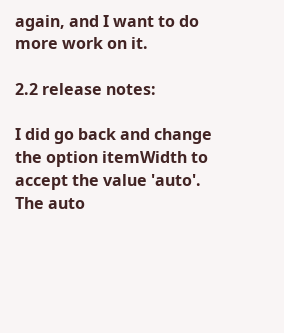again, and I want to do more work on it.

2.2 release notes:

I did go back and change the option itemWidth to accept the value 'auto'. The auto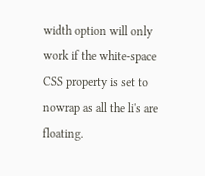width option will only work if the white-space CSS property is set to nowrap as all the li's are floating.